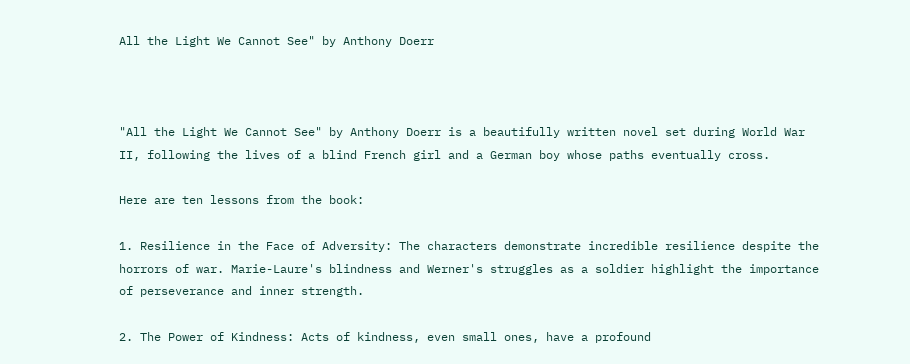All the Light We Cannot See" by Anthony Doerr



"All the Light We Cannot See" by Anthony Doerr is a beautifully written novel set during World War II, following the lives of a blind French girl and a German boy whose paths eventually cross.

Here are ten lessons from the book:

1. Resilience in the Face of Adversity: The characters demonstrate incredible resilience despite the horrors of war. Marie-Laure's blindness and Werner's struggles as a soldier highlight the importance of perseverance and inner strength.

2. The Power of Kindness: Acts of kindness, even small ones, have a profound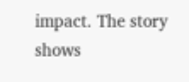impact. The story shows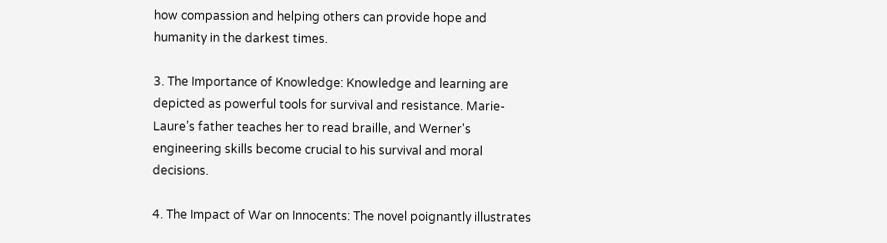how compassion and helping others can provide hope and humanity in the darkest times.

3. The Importance of Knowledge: Knowledge and learning are depicted as powerful tools for survival and resistance. Marie-Laure’s father teaches her to read braille, and Werner's engineering skills become crucial to his survival and moral decisions.

4. The Impact of War on Innocents: The novel poignantly illustrates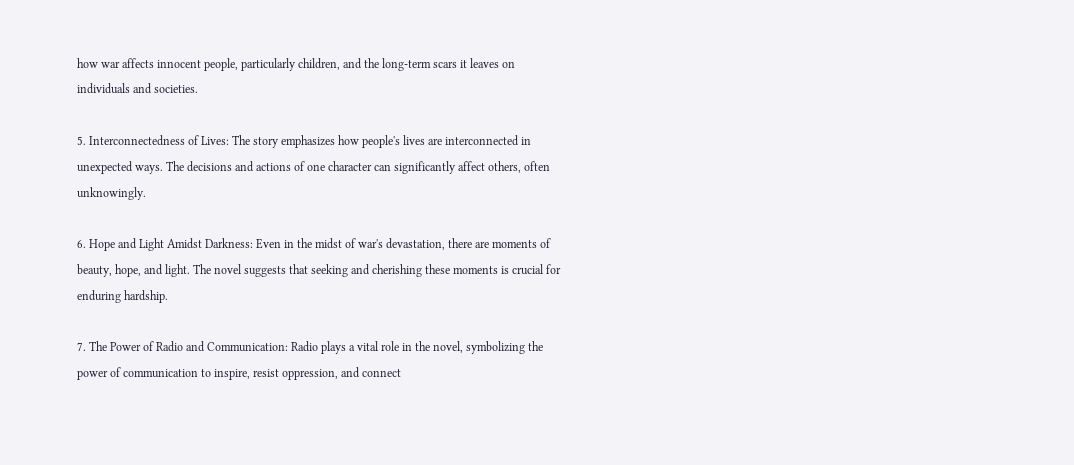how war affects innocent people, particularly children, and the long-term scars it leaves on individuals and societies.

5. Interconnectedness of Lives: The story emphasizes how people's lives are interconnected in unexpected ways. The decisions and actions of one character can significantly affect others, often unknowingly.

6. Hope and Light Amidst Darkness: Even in the midst of war's devastation, there are moments of beauty, hope, and light. The novel suggests that seeking and cherishing these moments is crucial for enduring hardship.

7. The Power of Radio and Communication: Radio plays a vital role in the novel, symbolizing the power of communication to inspire, resist oppression, and connect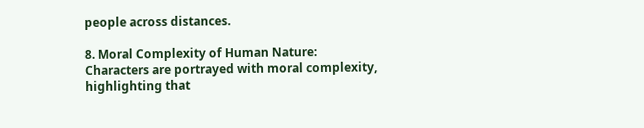people across distances.

8. Moral Complexity of Human Nature: Characters are portrayed with moral complexity, highlighting that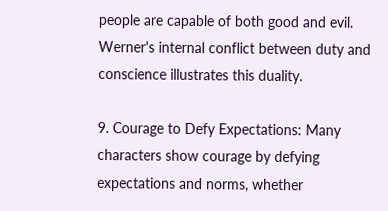people are capable of both good and evil. Werner's internal conflict between duty and conscience illustrates this duality.

9. Courage to Defy Expectations: Many characters show courage by defying expectations and norms, whether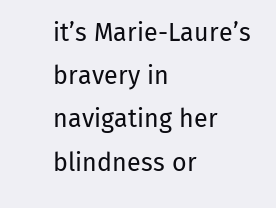it’s Marie-Laure’s bravery in navigating her blindness or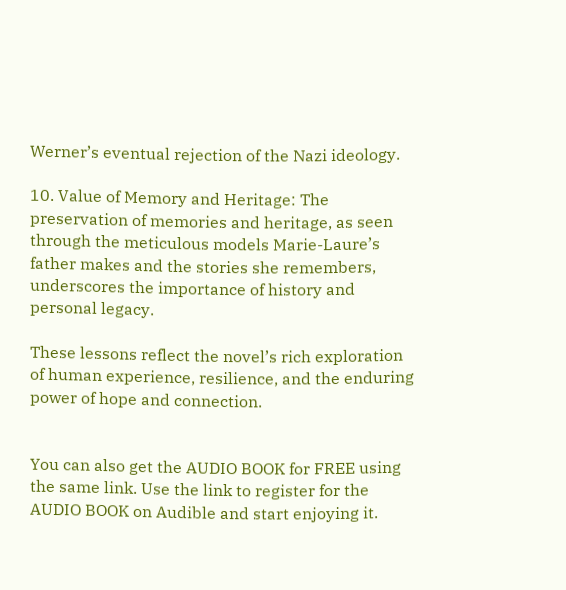Werner’s eventual rejection of the Nazi ideology.

10. Value of Memory and Heritage: The preservation of memories and heritage, as seen through the meticulous models Marie-Laure’s father makes and the stories she remembers, underscores the importance of history and personal legacy.

These lessons reflect the novel’s rich exploration of human experience, resilience, and the enduring power of hope and connection.


You can also get the AUDIO BOOK for FREE using the same link. Use the link to register for the AUDIO BOOK on Audible and start enjoying it.